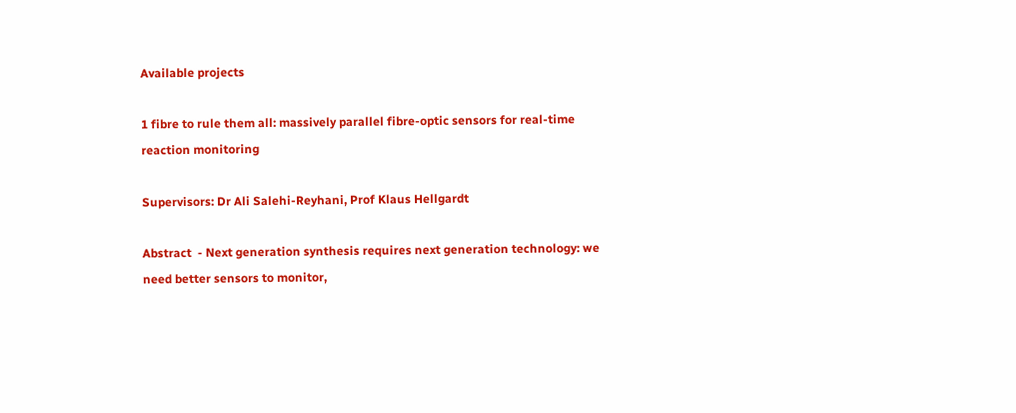Available projects

1 fibre to rule them all: massively parallel fibre-optic sensors for real-time reaction monitoring

Supervisors: Dr Ali Salehi-Reyhani, Prof Klaus Hellgardt

Abstract  - Next generation synthesis requires next generation technology: we need better sensors to monitor,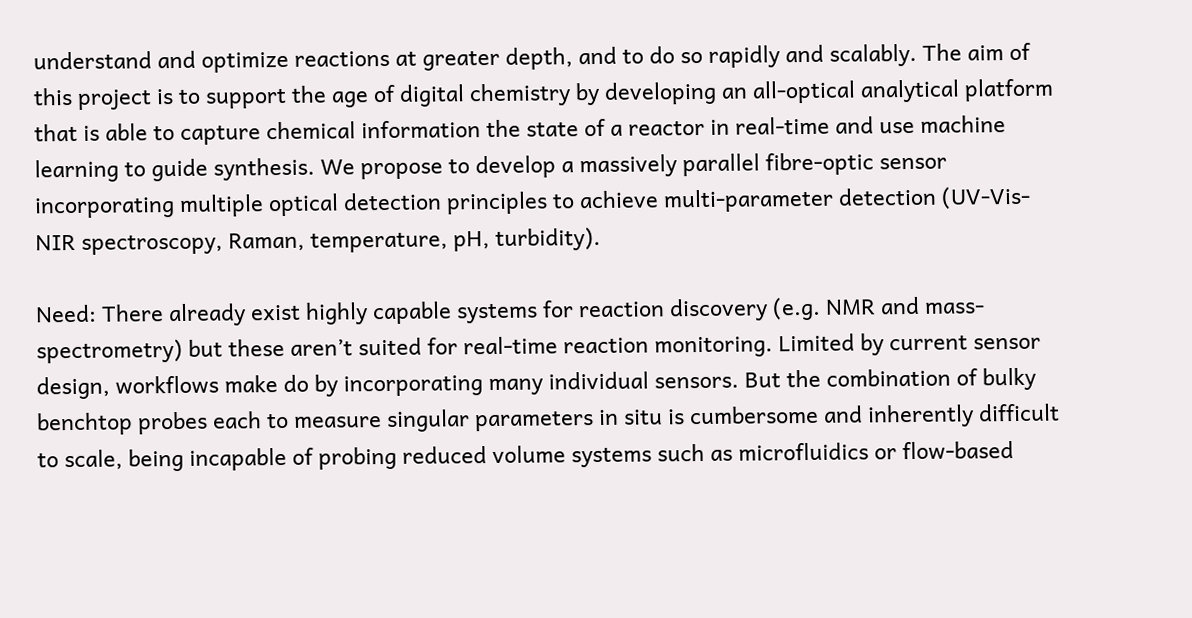understand and optimize reactions at greater depth, and to do so rapidly and scalably. The aim of this project is to support the age of digital chemistry by developing an all-optical analytical platform that is able to capture chemical information the state of a reactor in real-time and use machine learning to guide synthesis. We propose to develop a massively parallel fibre-optic sensor incorporating multiple optical detection principles to achieve multi-parameter detection (UV-Vis-NIR spectroscopy, Raman, temperature, pH, turbidity).

Need: There already exist highly capable systems for reaction discovery (e.g. NMR and mass-spectrometry) but these aren’t suited for real-time reaction monitoring. Limited by current sensor design, workflows make do by incorporating many individual sensors. But the combination of bulky benchtop probes each to measure singular parameters in situ is cumbersome and inherently difficult to scale, being incapable of probing reduced volume systems such as microfluidics or flow-based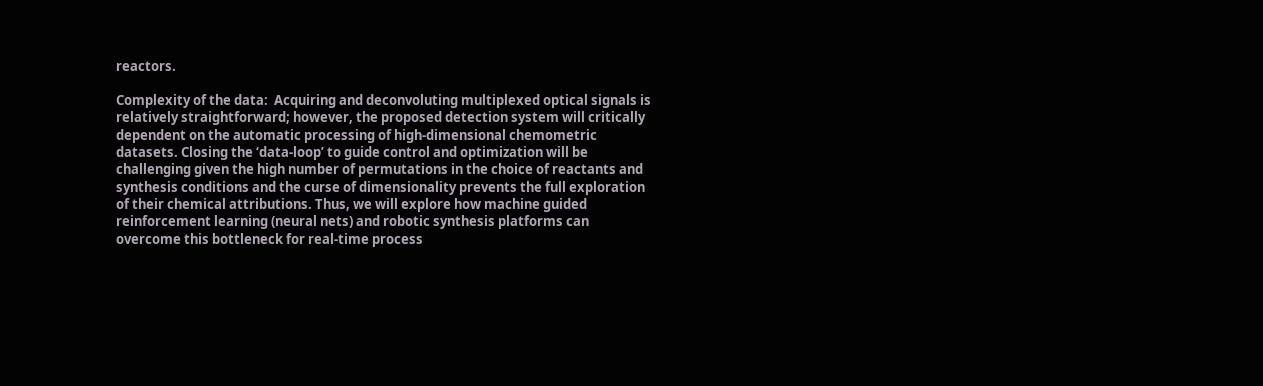reactors.

Complexity of the data:  Acquiring and deconvoluting multiplexed optical signals is relatively straightforward; however, the proposed detection system will critically dependent on the automatic processing of high-dimensional chemometric datasets. Closing the ‘data-loop’ to guide control and optimization will be challenging given the high number of permutations in the choice of reactants and synthesis conditions and the curse of dimensionality prevents the full exploration of their chemical attributions. Thus, we will explore how machine guided reinforcement learning (neural nets) and robotic synthesis platforms can overcome this bottleneck for real-time process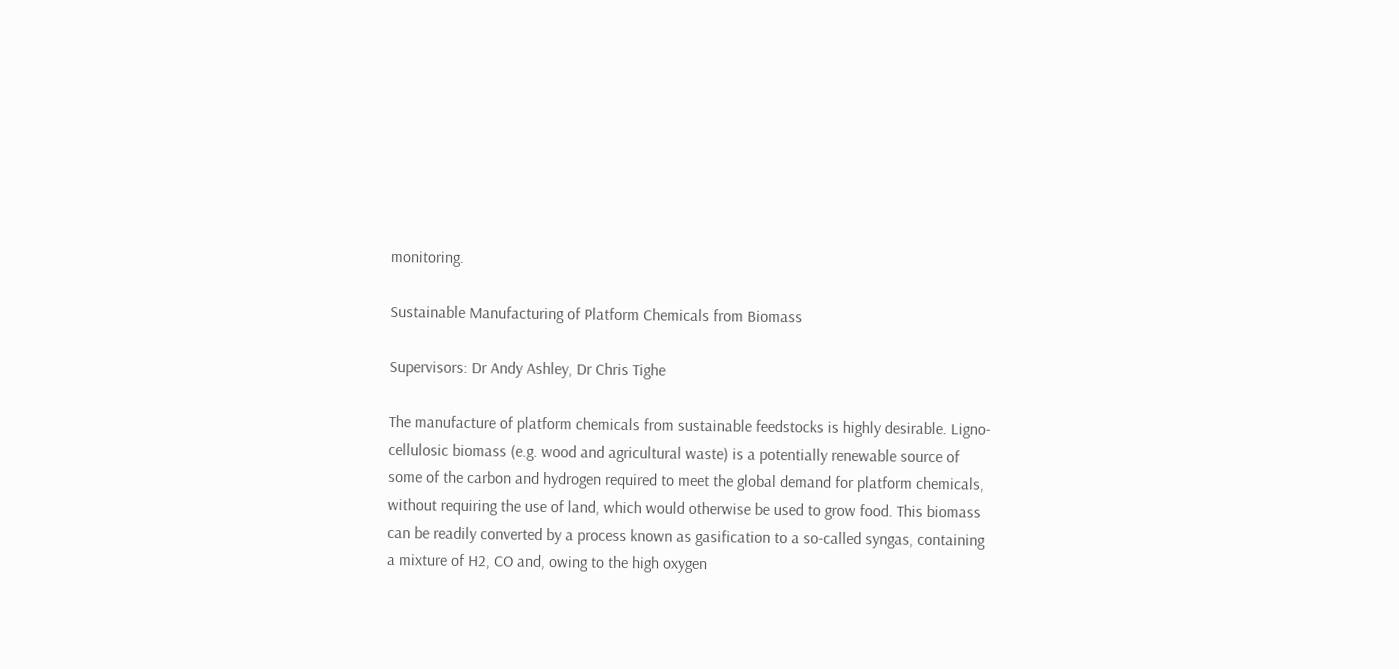monitoring.

Sustainable Manufacturing of Platform Chemicals from Biomass

Supervisors: Dr Andy Ashley, Dr Chris Tighe

The manufacture of platform chemicals from sustainable feedstocks is highly desirable. Ligno-cellulosic biomass (e.g. wood and agricultural waste) is a potentially renewable source of some of the carbon and hydrogen required to meet the global demand for platform chemicals, without requiring the use of land, which would otherwise be used to grow food. This biomass can be readily converted by a process known as gasification to a so-called syngas, containing a mixture of H2, CO and, owing to the high oxygen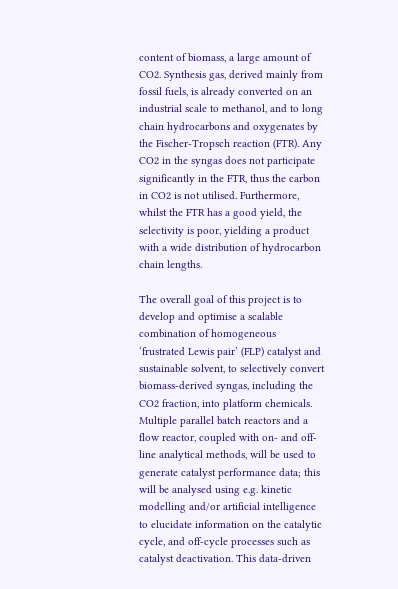content of biomass, a large amount of CO2. Synthesis gas, derived mainly from fossil fuels, is already converted on an industrial scale to methanol, and to long chain hydrocarbons and oxygenates by the Fischer-Tropsch reaction (FTR). Any CO2 in the syngas does not participate significantly in the FTR, thus the carbon in CO2 is not utilised. Furthermore, whilst the FTR has a good yield, the selectivity is poor, yielding a product with a wide distribution of hydrocarbon chain lengths.

The overall goal of this project is to develop and optimise a scalable combination of homogeneous ‘frustrated Lewis pair’ (FLP) catalyst and sustainable solvent, to selectively convert biomass-derived syngas, including the CO2 fraction, into platform chemicals. Multiple parallel batch reactors and a flow reactor, coupled with on- and off-line analytical methods, will be used to generate catalyst performance data; this will be analysed using e.g. kinetic modelling and/or artificial intelligence to elucidate information on the catalytic cycle, and off-cycle processes such as catalyst deactivation. This data-driven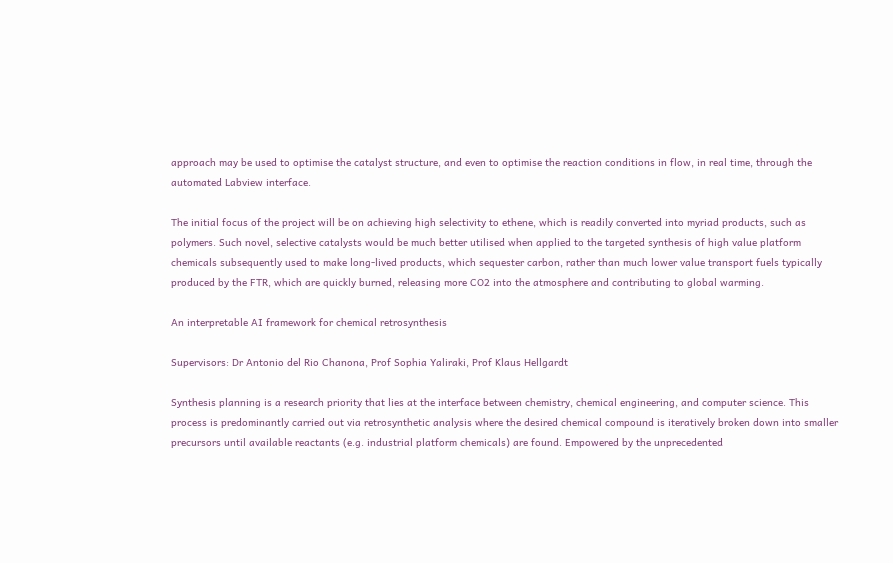approach may be used to optimise the catalyst structure, and even to optimise the reaction conditions in flow, in real time, through the automated Labview interface.

The initial focus of the project will be on achieving high selectivity to ethene, which is readily converted into myriad products, such as polymers. Such novel, selective catalysts would be much better utilised when applied to the targeted synthesis of high value platform chemicals subsequently used to make long-lived products, which sequester carbon, rather than much lower value transport fuels typically produced by the FTR, which are quickly burned, releasing more CO2 into the atmosphere and contributing to global warming.

An interpretable AI framework for chemical retrosynthesis

Supervisors: Dr Antonio del Rio Chanona, Prof Sophia Yaliraki, Prof Klaus Hellgardt

Synthesis planning is a research priority that lies at the interface between chemistry, chemical engineering, and computer science. This process is predominantly carried out via retrosynthetic analysis where the desired chemical compound is iteratively broken down into smaller precursors until available reactants (e.g. industrial platform chemicals) are found. Empowered by the unprecedented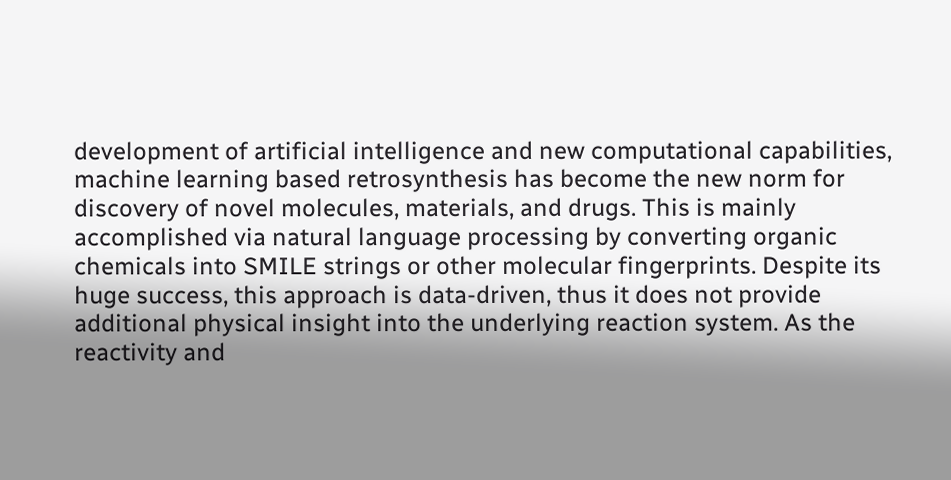development of artificial intelligence and new computational capabilities, machine learning based retrosynthesis has become the new norm for discovery of novel molecules, materials, and drugs. This is mainly accomplished via natural language processing by converting organic chemicals into SMILE strings or other molecular fingerprints. Despite its huge success, this approach is data-driven, thus it does not provide additional physical insight into the underlying reaction system. As the reactivity and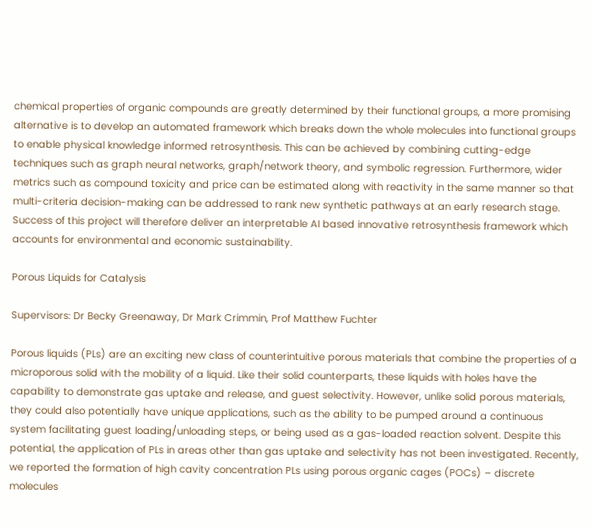chemical properties of organic compounds are greatly determined by their functional groups, a more promising alternative is to develop an automated framework which breaks down the whole molecules into functional groups to enable physical knowledge informed retrosynthesis. This can be achieved by combining cutting-edge techniques such as graph neural networks, graph/network theory, and symbolic regression. Furthermore, wider metrics such as compound toxicity and price can be estimated along with reactivity in the same manner so that multi-criteria decision-making can be addressed to rank new synthetic pathways at an early research stage. Success of this project will therefore deliver an interpretable AI based innovative retrosynthesis framework which accounts for environmental and economic sustainability.

Porous Liquids for Catalysis

Supervisors: Dr Becky Greenaway, Dr Mark Crimmin, Prof Matthew Fuchter

Porous liquids (PLs) are an exciting new class of counterintuitive porous materials that combine the properties of a microporous solid with the mobility of a liquid. Like their solid counterparts, these liquids with holes have the capability to demonstrate gas uptake and release, and guest selectivity. However, unlike solid porous materials, they could also potentially have unique applications, such as the ability to be pumped around a continuous system facilitating guest loading/unloading steps, or being used as a gas-loaded reaction solvent. Despite this potential, the application of PLs in areas other than gas uptake and selectivity has not been investigated. Recently, we reported the formation of high cavity concentration PLs using porous organic cages (POCs) – discrete molecules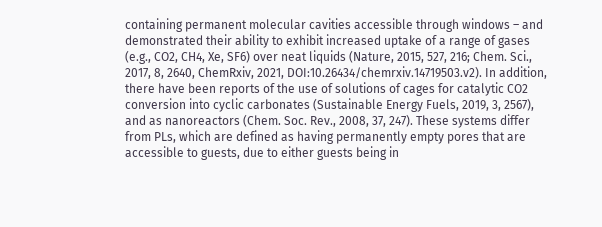containing permanent molecular cavities accessible through windows – and demonstrated their ability to exhibit increased uptake of a range of gases (e.g., CO2, CH4, Xe, SF6) over neat liquids (Nature, 2015, 527, 216; Chem. Sci., 2017, 8, 2640, ChemRxiv, 2021, DOI:10.26434/chemrxiv.14719503.v2). In addition, there have been reports of the use of solutions of cages for catalytic CO2 conversion into cyclic carbonates (Sustainable Energy Fuels, 2019, 3, 2567), and as nanoreactors (Chem. Soc. Rev., 2008, 37, 247). These systems differ from PLs, which are defined as having permanently empty pores that are accessible to guests, due to either guests being in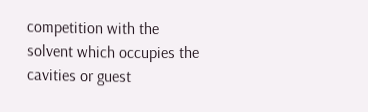competition with the solvent which occupies the cavities or guest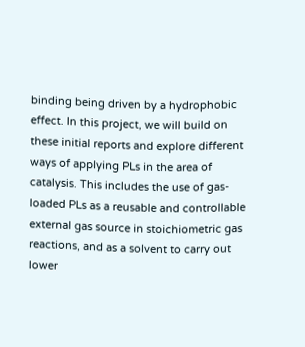binding being driven by a hydrophobic effect. In this project, we will build on these initial reports and explore different ways of applying PLs in the area of catalysis. This includes the use of gas-loaded PLs as a reusable and controllable external gas source in stoichiometric gas reactions, and as a solvent to carry out lower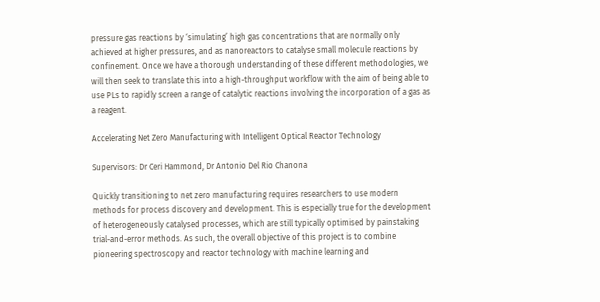pressure gas reactions by ‘simulating’ high gas concentrations that are normally only achieved at higher pressures, and as nanoreactors to catalyse small molecule reactions by confinement. Once we have a thorough understanding of these different methodologies, we will then seek to translate this into a high-throughput workflow with the aim of being able to use PLs to rapidly screen a range of catalytic reactions involving the incorporation of a gas as a reagent.

Accelerating Net Zero Manufacturing with Intelligent Optical Reactor Technology

Supervisors: Dr Ceri Hammond, Dr Antonio Del Rio Chanona

Quickly transitioning to net zero manufacturing requires researchers to use modern methods for process discovery and development. This is especially true for the development of heterogeneously catalysed processes, which are still typically optimised by painstaking trial-and-error methods. As such, the overall objective of this project is to combine pioneering spectroscopy and reactor technology with machine learning and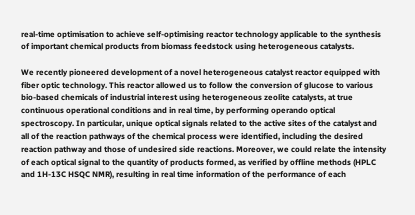real-time optimisation to achieve self-optimising reactor technology applicable to the synthesis of important chemical products from biomass feedstock using heterogeneous catalysts.

We recently pioneered development of a novel heterogeneous catalyst reactor equipped with fiber optic technology. This reactor allowed us to follow the conversion of glucose to various bio-based chemicals of industrial interest using heterogeneous zeolite catalysts, at true continuous operational conditions and in real time, by performing operando optical spectroscopy. In particular, unique optical signals related to the active sites of the catalyst and all of the reaction pathways of the chemical process were identified, including the desired reaction pathway and those of undesired side reactions. Moreover, we could relate the intensity of each optical signal to the quantity of products formed, as verified by offline methods (HPLC and 1H-13C HSQC NMR), resulting in real time information of the performance of each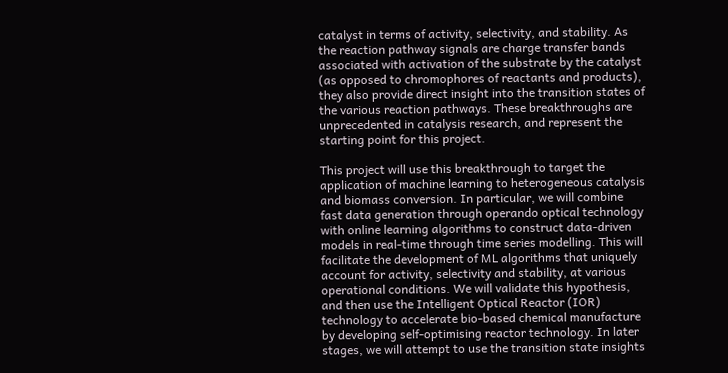catalyst in terms of activity, selectivity, and stability. As the reaction pathway signals are charge transfer bands associated with activation of the substrate by the catalyst (as opposed to chromophores of reactants and products), they also provide direct insight into the transition states of the various reaction pathways. These breakthroughs are unprecedented in catalysis research, and represent the starting point for this project.

This project will use this breakthrough to target the application of machine learning to heterogeneous catalysis and biomass conversion. In particular, we will combine fast data generation through operando optical technology with online learning algorithms to construct data-driven models in real-time through time series modelling. This will facilitate the development of ML algorithms that uniquely account for activity, selectivity and stability, at various operational conditions. We will validate this hypothesis, and then use the Intelligent Optical Reactor (IOR) technology to accelerate bio-based chemical manufacture by developing self-optimising reactor technology. In later stages, we will attempt to use the transition state insights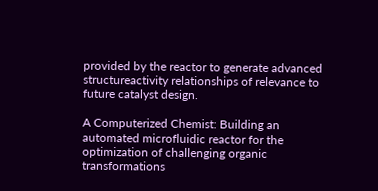provided by the reactor to generate advanced structureactivity relationships of relevance to future catalyst design.

A Computerized Chemist: Building an automated microfluidic reactor for the optimization of challenging organic transformations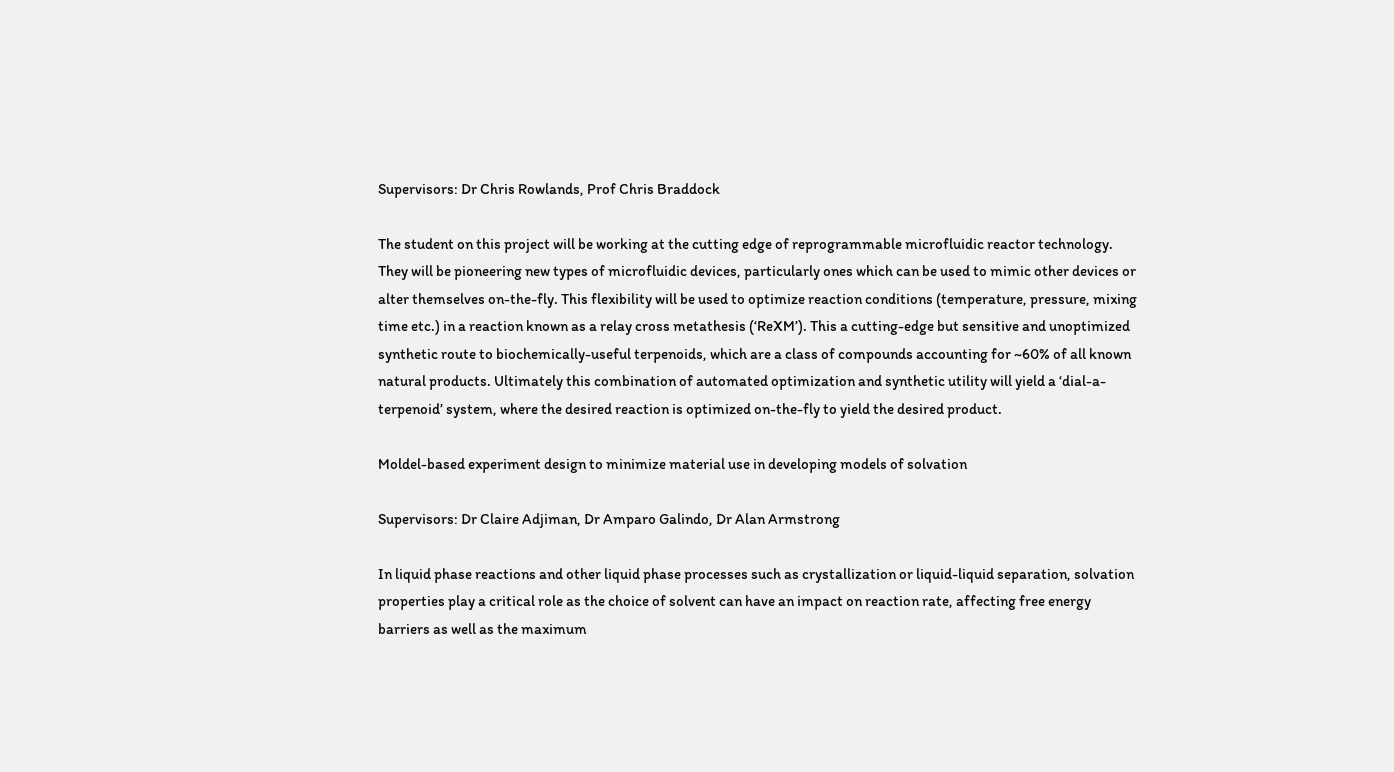Supervisors: Dr Chris Rowlands, Prof Chris Braddock

The student on this project will be working at the cutting edge of reprogrammable microfluidic reactor technology. They will be pioneering new types of microfluidic devices, particularly ones which can be used to mimic other devices or alter themselves on-the-fly. This flexibility will be used to optimize reaction conditions (temperature, pressure, mixing time etc.) in a reaction known as a relay cross metathesis (‘ReXM’). This a cutting-edge but sensitive and unoptimized synthetic route to biochemically-useful terpenoids, which are a class of compounds accounting for ~60% of all known natural products. Ultimately this combination of automated optimization and synthetic utility will yield a ‘dial-a-terpenoid’ system, where the desired reaction is optimized on-the-fly to yield the desired product.

Moldel-based experiment design to minimize material use in developing models of solvation

Supervisors: Dr Claire Adjiman, Dr Amparo Galindo, Dr Alan Armstrong

In liquid phase reactions and other liquid phase processes such as crystallization or liquid-liquid separation, solvation properties play a critical role as the choice of solvent can have an impact on reaction rate, affecting free energy barriers as well as the maximum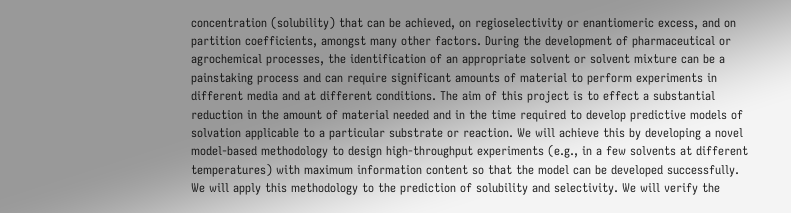concentration (solubility) that can be achieved, on regioselectivity or enantiomeric excess, and on partition coefficients, amongst many other factors. During the development of pharmaceutical or agrochemical processes, the identification of an appropriate solvent or solvent mixture can be a painstaking process and can require significant amounts of material to perform experiments in different media and at different conditions. The aim of this project is to effect a substantial reduction in the amount of material needed and in the time required to develop predictive models of solvation applicable to a particular substrate or reaction. We will achieve this by developing a novel model-based methodology to design high-throughput experiments (e.g., in a few solvents at different temperatures) with maximum information content so that the model can be developed successfully. We will apply this methodology to the prediction of solubility and selectivity. We will verify the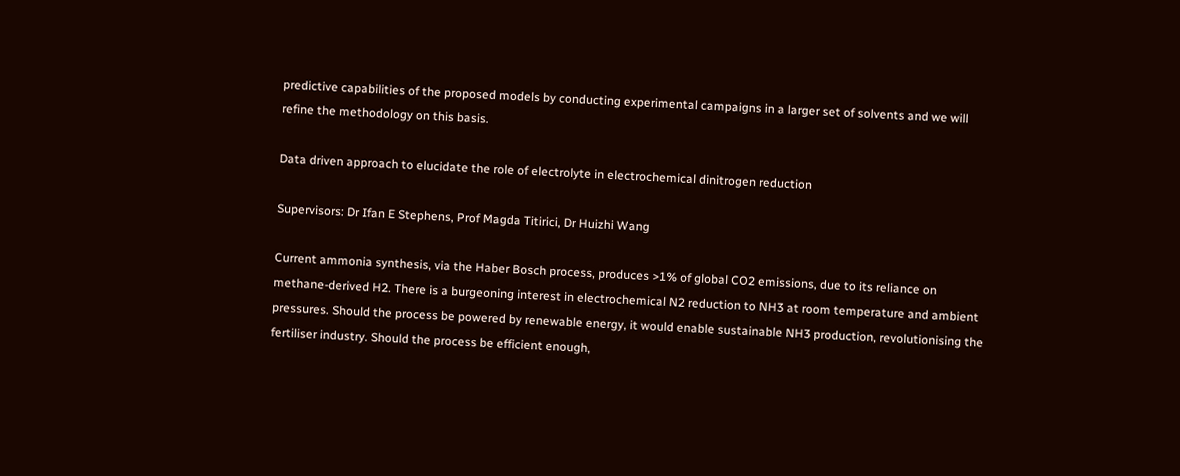predictive capabilities of the proposed models by conducting experimental campaigns in a larger set of solvents and we will refine the methodology on this basis.

Data driven approach to elucidate the role of electrolyte in electrochemical dinitrogen reduction

Supervisors: Dr Ifan E Stephens, Prof Magda Titirici, Dr Huizhi Wang

Current ammonia synthesis, via the Haber Bosch process, produces >1% of global CO2 emissions, due to its reliance on methane-derived H2. There is a burgeoning interest in electrochemical N2 reduction to NH3 at room temperature and ambient pressures. Should the process be powered by renewable energy, it would enable sustainable NH3 production, revolutionising the fertiliser industry. Should the process be efficient enough,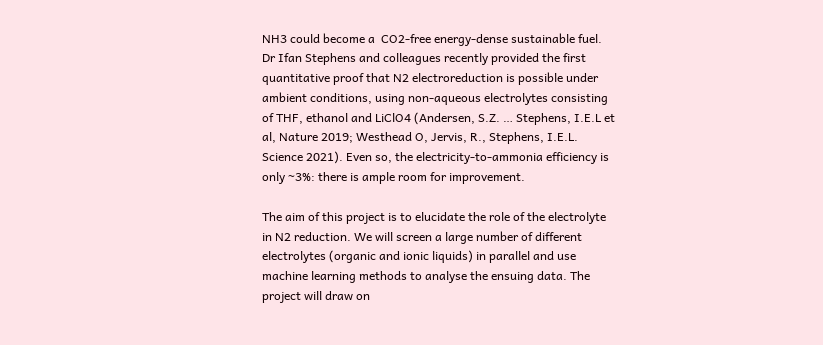NH3 could become a  CO2-free energy-dense sustainable fuel. Dr Ifan Stephens and colleagues recently provided the first quantitative proof that N2 electroreduction is possible under ambient conditions, using non-aqueous electrolytes consisting of THF, ethanol and LiClO4 (Andersen, S.Z. … Stephens, I.E.L et al, Nature 2019; Westhead O, Jervis, R., Stephens, I.E.L. Science 2021). Even so, the electricity-to-ammonia efficiency is only ~3%: there is ample room for improvement.

The aim of this project is to elucidate the role of the electrolyte in N2 reduction. We will screen a large number of different electrolytes (organic and ionic liquids) in parallel and use machine learning methods to analyse the ensuing data. The project will draw on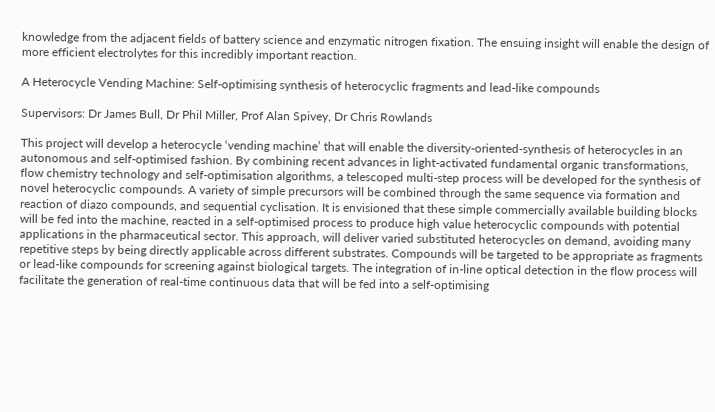knowledge from the adjacent fields of battery science and enzymatic nitrogen fixation. The ensuing insight will enable the design of more efficient electrolytes for this incredibly important reaction.

A Heterocycle Vending Machine: Self-optimising synthesis of heterocyclic fragments and lead-like compounds

Supervisors: Dr James Bull, Dr Phil Miller, Prof Alan Spivey, Dr Chris Rowlands

This project will develop a heterocycle ‘vending machine’ that will enable the diversity-oriented-synthesis of heterocycles in an autonomous and self-optimised fashion. By combining recent advances in light-activated fundamental organic transformations, flow chemistry technology and self-optimisation algorithms, a telescoped multi-step process will be developed for the synthesis of novel heterocyclic compounds. A variety of simple precursors will be combined through the same sequence via formation and reaction of diazo compounds, and sequential cyclisation. It is envisioned that these simple commercially available building blocks will be fed into the machine, reacted in a self-optimised process to produce high value heterocyclic compounds with potential applications in the pharmaceutical sector. This approach, will deliver varied substituted heterocycles on demand, avoiding many repetitive steps by being directly applicable across different substrates. Compounds will be targeted to be appropriate as fragments or lead-like compounds for screening against biological targets. The integration of in-line optical detection in the flow process will facilitate the generation of real-time continuous data that will be fed into a self-optimising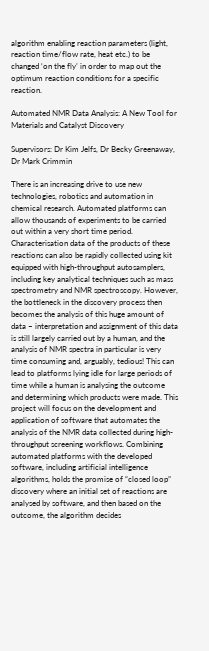algorithm enabling reaction parameters (light, reaction time/flow rate, heat etc.) to be changed ‘on the fly’ in order to map out the optimum reaction conditions for a specific reaction.

Automated NMR Data Analysis: A New Tool for Materials and Catalyst Discovery

Supervisors: Dr Kim Jelfs, Dr Becky Greenaway, Dr Mark Crimmin

There is an increasing drive to use new technologies, robotics and automation in chemical research. Automated platforms can allow thousands of experiments to be carried out within a very short time period. Characterisation data of the products of these reactions can also be rapidly collected using kit equipped with high-throughput autosamplers, including key analytical techniques such as mass spectrometry and NMR spectroscopy. However, the bottleneck in the discovery process then becomes the analysis of this huge amount of data – interpretation and assignment of this data is still largely carried out by a human, and the analysis of NMR spectra in particular is very time consuming and, arguably, tedious! This can lead to platforms lying idle for large periods of time while a human is analysing the outcome and determining which products were made. This project will focus on the development and application of software that automates the analysis of the NMR data collected during high-throughput screening workflows. Combining automated platforms with the developed software, including artificial intelligence algorithms, holds the promise of “closed loop” discovery where an initial set of reactions are analysed by software, and then based on the outcome, the algorithm decides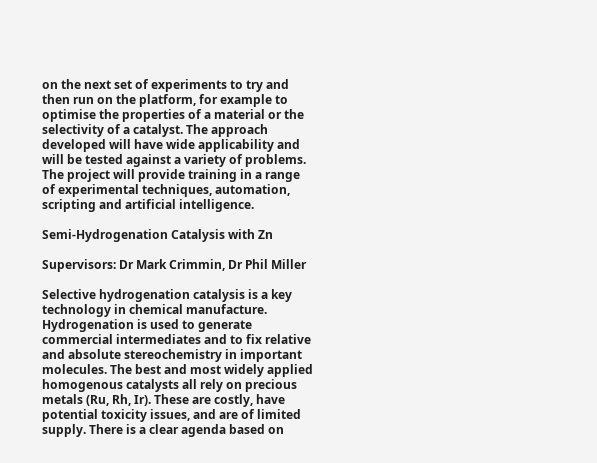on the next set of experiments to try and then run on the platform, for example to optimise the properties of a material or the selectivity of a catalyst. The approach developed will have wide applicability and will be tested against a variety of problems. The project will provide training in a range of experimental techniques, automation, scripting and artificial intelligence.

Semi-Hydrogenation Catalysis with Zn

Supervisors: Dr Mark Crimmin, Dr Phil Miller

Selective hydrogenation catalysis is a key technology in chemical manufacture. Hydrogenation is used to generate commercial intermediates and to fix relative and absolute stereochemistry in important molecules. The best and most widely applied homogenous catalysts all rely on precious metals (Ru, Rh, Ir). These are costly, have potential toxicity issues, and are of limited supply. There is a clear agenda based on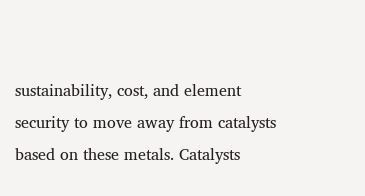sustainability, cost, and element security to move away from catalysts based on these metals. Catalysts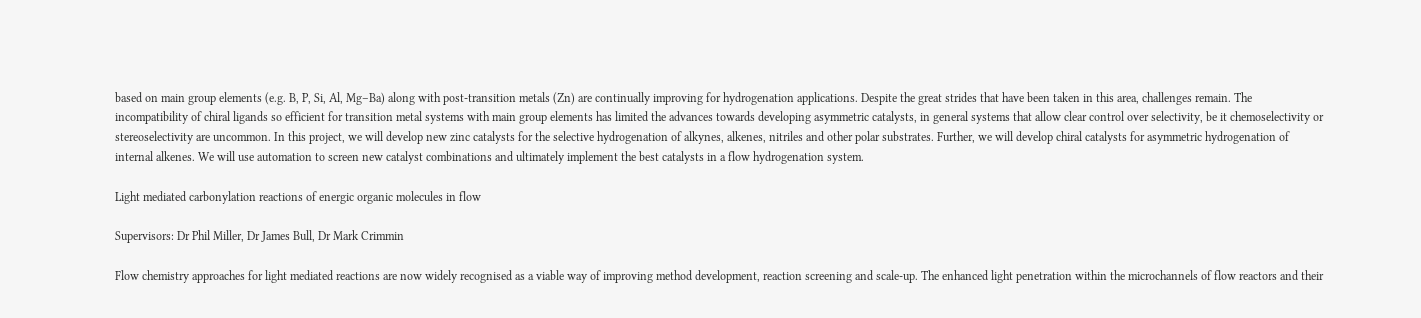based on main group elements (e.g. B, P, Si, Al, Mg–Ba) along with post-transition metals (Zn) are continually improving for hydrogenation applications. Despite the great strides that have been taken in this area, challenges remain. The incompatibility of chiral ligands so efficient for transition metal systems with main group elements has limited the advances towards developing asymmetric catalysts, in general systems that allow clear control over selectivity, be it chemoselectivity or stereoselectivity are uncommon. In this project, we will develop new zinc catalysts for the selective hydrogenation of alkynes, alkenes, nitriles and other polar substrates. Further, we will develop chiral catalysts for asymmetric hydrogenation of internal alkenes. We will use automation to screen new catalyst combinations and ultimately implement the best catalysts in a flow hydrogenation system.

Light mediated carbonylation reactions of energic organic molecules in flow

Supervisors: Dr Phil Miller, Dr James Bull, Dr Mark Crimmin

Flow chemistry approaches for light mediated reactions are now widely recognised as a viable way of improving method development, reaction screening and scale-up. The enhanced light penetration within the microchannels of flow reactors and their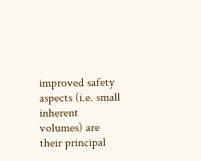improved safety aspects (i.e. small inherent volumes) are their principal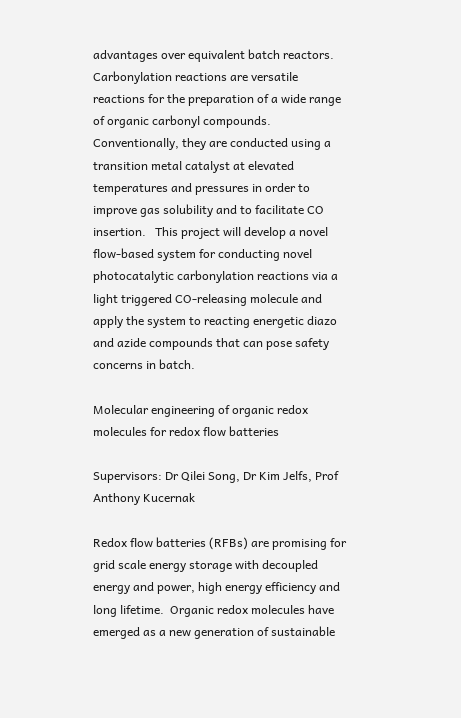advantages over equivalent batch reactors.  Carbonylation reactions are versatile reactions for the preparation of a wide range of organic carbonyl compounds. Conventionally, they are conducted using a transition metal catalyst at elevated temperatures and pressures in order to improve gas solubility and to facilitate CO insertion.   This project will develop a novel flow-based system for conducting novel photocatalytic carbonylation reactions via a light triggered CO-releasing molecule and apply the system to reacting energetic diazo and azide compounds that can pose safety concerns in batch.

Molecular engineering of organic redox molecules for redox flow batteries

Supervisors: Dr Qilei Song, Dr Kim Jelfs, Prof Anthony Kucernak

Redox flow batteries (RFBs) are promising for grid scale energy storage with decoupled energy and power, high energy efficiency and long lifetime.  Organic redox molecules have emerged as a new generation of sustainable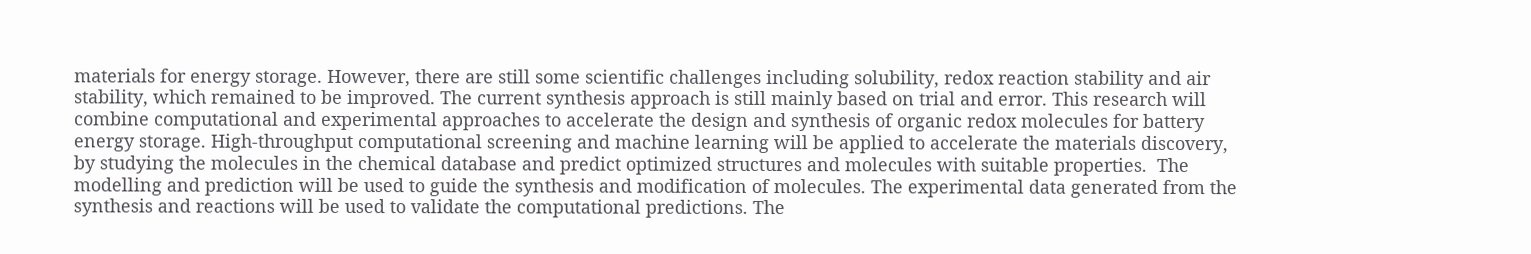materials for energy storage. However, there are still some scientific challenges including solubility, redox reaction stability and air stability, which remained to be improved. The current synthesis approach is still mainly based on trial and error. This research will combine computational and experimental approaches to accelerate the design and synthesis of organic redox molecules for battery energy storage. High-throughput computational screening and machine learning will be applied to accelerate the materials discovery, by studying the molecules in the chemical database and predict optimized structures and molecules with suitable properties.  The modelling and prediction will be used to guide the synthesis and modification of molecules. The experimental data generated from the synthesis and reactions will be used to validate the computational predictions. The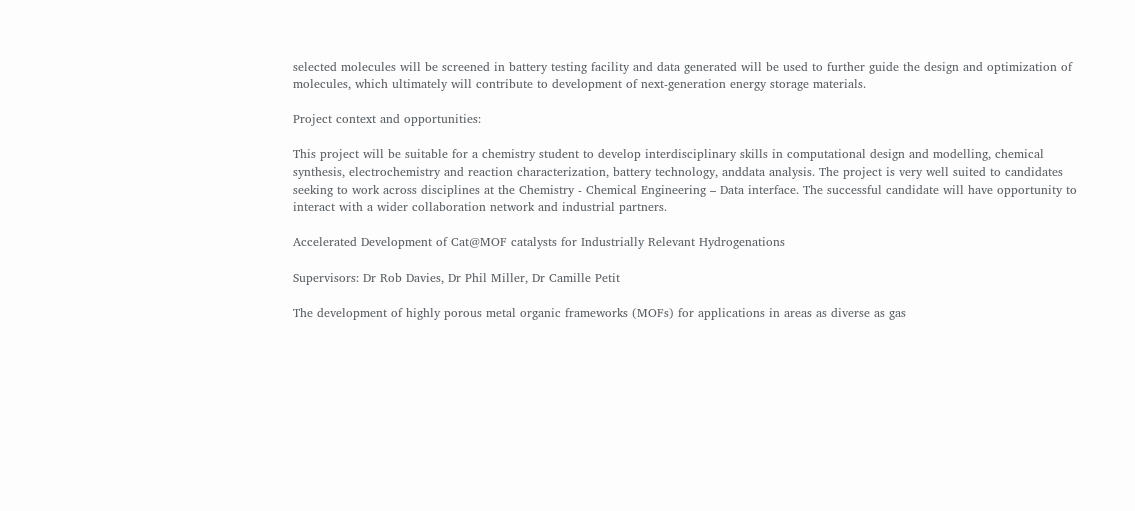selected molecules will be screened in battery testing facility and data generated will be used to further guide the design and optimization of molecules, which ultimately will contribute to development of next-generation energy storage materials.

Project context and opportunities:

This project will be suitable for a chemistry student to develop interdisciplinary skills in computational design and modelling, chemical synthesis, electrochemistry and reaction characterization, battery technology, anddata analysis. The project is very well suited to candidates seeking to work across disciplines at the Chemistry - Chemical Engineering – Data interface. The successful candidate will have opportunity to interact with a wider collaboration network and industrial partners.

Accelerated Development of Cat@MOF catalysts for Industrially Relevant Hydrogenations

Supervisors: Dr Rob Davies, Dr Phil Miller, Dr Camille Petit

The development of highly porous metal organic frameworks (MOFs) for applications in areas as diverse as gas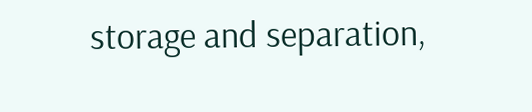storage and separation,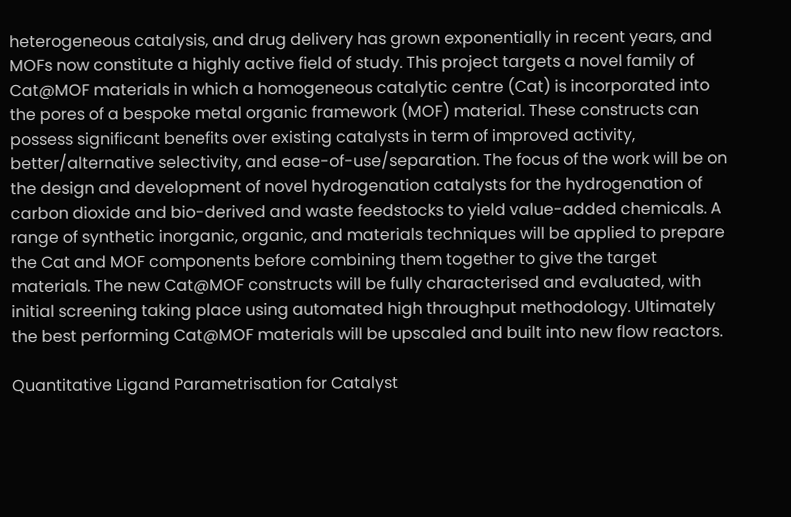heterogeneous catalysis, and drug delivery has grown exponentially in recent years, and MOFs now constitute a highly active field of study. This project targets a novel family of Cat@MOF materials in which a homogeneous catalytic centre (Cat) is incorporated into the pores of a bespoke metal organic framework (MOF) material. These constructs can possess significant benefits over existing catalysts in term of improved activity, better/alternative selectivity, and ease-of-use/separation. The focus of the work will be on the design and development of novel hydrogenation catalysts for the hydrogenation of carbon dioxide and bio-derived and waste feedstocks to yield value-added chemicals. A range of synthetic inorganic, organic, and materials techniques will be applied to prepare the Cat and MOF components before combining them together to give the target materials. The new Cat@MOF constructs will be fully characterised and evaluated, with initial screening taking place using automated high throughput methodology. Ultimately the best performing Cat@MOF materials will be upscaled and built into new flow reactors.

Quantitative Ligand Parametrisation for Catalyst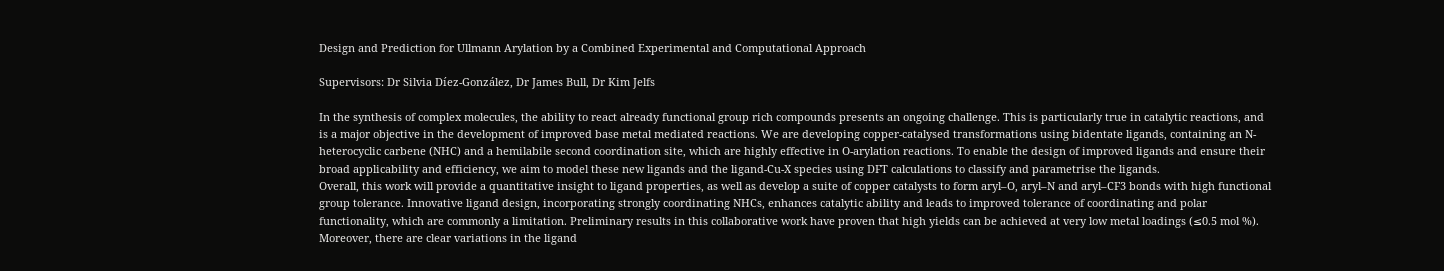Design and Prediction for Ullmann Arylation by a Combined Experimental and Computational Approach

Supervisors: Dr Silvia Díez-González, Dr James Bull, Dr Kim Jelfs

In the synthesis of complex molecules, the ability to react already functional group rich compounds presents an ongoing challenge. This is particularly true in catalytic reactions, and is a major objective in the development of improved base metal mediated reactions. We are developing copper-catalysed transformations using bidentate ligands, containing an N-heterocyclic carbene (NHC) and a hemilabile second coordination site, which are highly effective in O-arylation reactions. To enable the design of improved ligands and ensure their broad applicability and efficiency, we aim to model these new ligands and the ligand-Cu-X species using DFT calculations to classify and parametrise the ligands.
Overall, this work will provide a quantitative insight to ligand properties, as well as develop a suite of copper catalysts to form aryl–O, aryl–N and aryl–CF3 bonds with high functional group tolerance. Innovative ligand design, incorporating strongly coordinating NHCs, enhances catalytic ability and leads to improved tolerance of coordinating and polar functionality, which are commonly a limitation. Preliminary results in this collaborative work have proven that high yields can be achieved at very low metal loadings (≤0.5 mol %). Moreover, there are clear variations in the ligand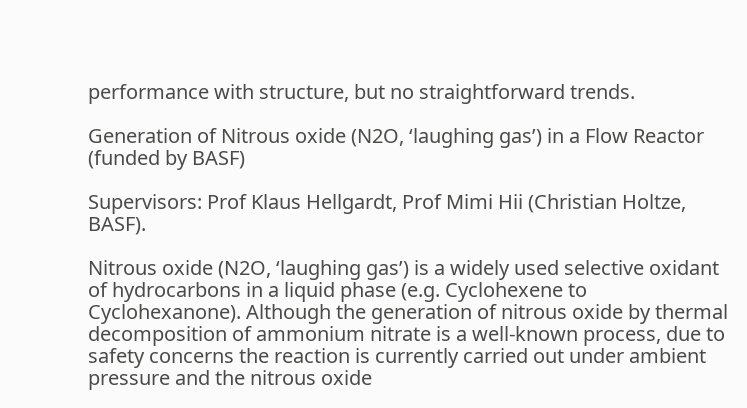performance with structure, but no straightforward trends.

Generation of Nitrous oxide (N2O, ‘laughing gas’) in a Flow Reactor (funded by BASF)

Supervisors: Prof Klaus Hellgardt, Prof Mimi Hii (Christian Holtze, BASF).

Nitrous oxide (N2O, ‘laughing gas’) is a widely used selective oxidant of hydrocarbons in a liquid phase (e.g. Cyclohexene to Cyclohexanone). Although the generation of nitrous oxide by thermal decomposition of ammonium nitrate is a well-known process, due to safety concerns the reaction is currently carried out under ambient pressure and the nitrous oxide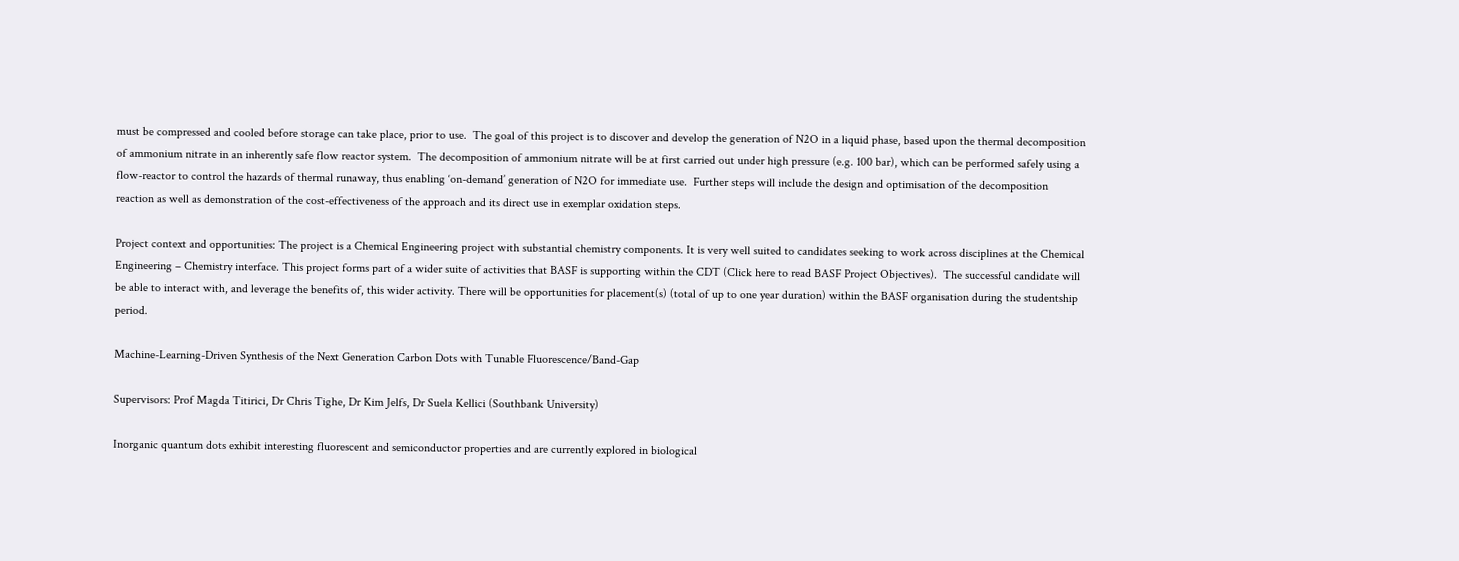must be compressed and cooled before storage can take place, prior to use.  The goal of this project is to discover and develop the generation of N2O in a liquid phase, based upon the thermal decomposition of ammonium nitrate in an inherently safe flow reactor system.  The decomposition of ammonium nitrate will be at first carried out under high pressure (e.g. 100 bar), which can be performed safely using a flow-reactor to control the hazards of thermal runaway, thus enabling ‘on-demand’ generation of N2O for immediate use.  Further steps will include the design and optimisation of the decomposition reaction as well as demonstration of the cost-effectiveness of the approach and its direct use in exemplar oxidation steps.

Project context and opportunities: The project is a Chemical Engineering project with substantial chemistry components. It is very well suited to candidates seeking to work across disciplines at the Chemical Engineering – Chemistry interface. This project forms part of a wider suite of activities that BASF is supporting within the CDT (Click here to read BASF Project Objectives).  The successful candidate will be able to interact with, and leverage the benefits of, this wider activity. There will be opportunities for placement(s) (total of up to one year duration) within the BASF organisation during the studentship period.

Machine-Learning-Driven Synthesis of the Next Generation Carbon Dots with Tunable Fluorescence/Band-Gap

Supervisors: Prof Magda Titirici, Dr Chris Tighe, Dr Kim Jelfs, Dr Suela Kellici (Southbank University)

Inorganic quantum dots exhibit interesting fluorescent and semiconductor properties and are currently explored in biological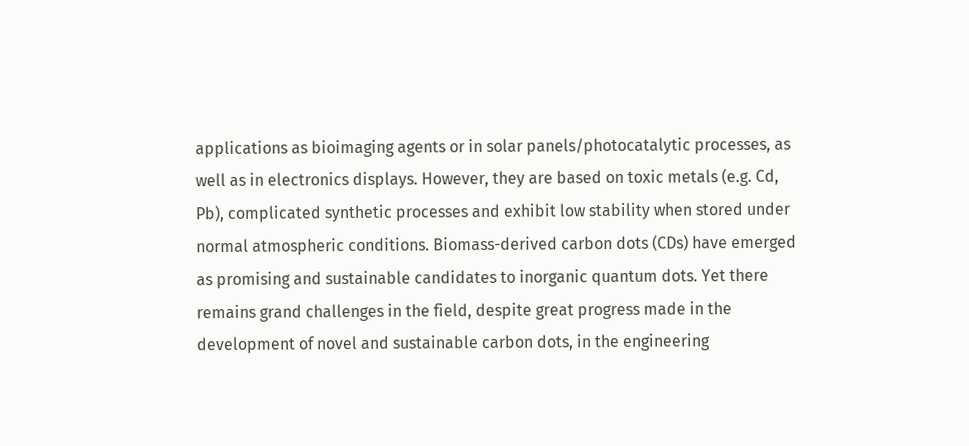applications as bioimaging agents or in solar panels/photocatalytic processes, as well as in electronics displays. However, they are based on toxic metals (e.g. Cd, Pb), complicated synthetic processes and exhibit low stability when stored under normal atmospheric conditions. Biomass-derived carbon dots (CDs) have emerged as promising and sustainable candidates to inorganic quantum dots. Yet there remains grand challenges in the field, despite great progress made in the development of novel and sustainable carbon dots, in the engineering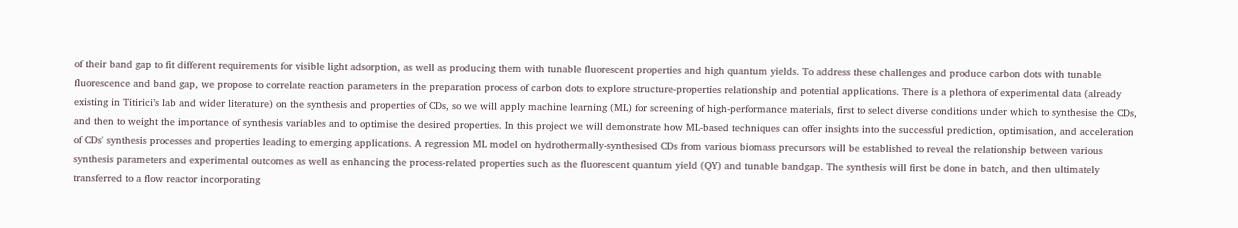of their band gap to fit different requirements for visible light adsorption, as well as producing them with tunable fluorescent properties and high quantum yields. To address these challenges and produce carbon dots with tunable fluorescence and band gap, we propose to correlate reaction parameters in the preparation process of carbon dots to explore structure-properties relationship and potential applications. There is a plethora of experimental data (already existing in Titirici’s lab and wider literature) on the synthesis and properties of CDs, so we will apply machine learning (ML) for screening of high-performance materials, first to select diverse conditions under which to synthesise the CDs, and then to weight the importance of synthesis variables and to optimise the desired properties. In this project we will demonstrate how ML-based techniques can offer insights into the successful prediction, optimisation, and acceleration of CDs' synthesis processes and properties leading to emerging applications. A regression ML model on hydrothermally-synthesised CDs from various biomass precursors will be established to reveal the relationship between various synthesis parameters and experimental outcomes as well as enhancing the process-related properties such as the fluorescent quantum yield (QY) and tunable bandgap. The synthesis will first be done in batch, and then ultimately transferred to a flow reactor incorporating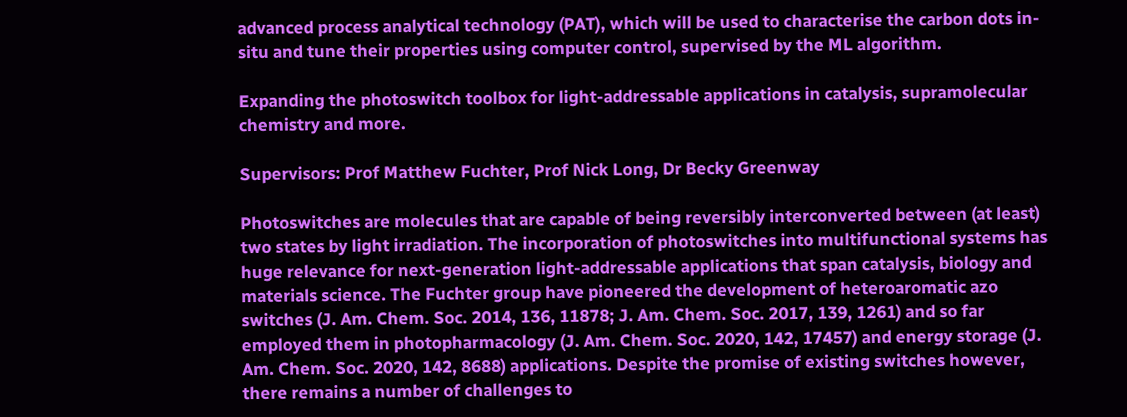advanced process analytical technology (PAT), which will be used to characterise the carbon dots in-situ and tune their properties using computer control, supervised by the ML algorithm.

Expanding the photoswitch toolbox for light-addressable applications in catalysis, supramolecular chemistry and more.

Supervisors: Prof Matthew Fuchter, Prof Nick Long, Dr Becky Greenway

Photoswitches are molecules that are capable of being reversibly interconverted between (at least) two states by light irradiation. The incorporation of photoswitches into multifunctional systems has huge relevance for next-generation light-addressable applications that span catalysis, biology and materials science. The Fuchter group have pioneered the development of heteroaromatic azo switches (J. Am. Chem. Soc. 2014, 136, 11878; J. Am. Chem. Soc. 2017, 139, 1261) and so far employed them in photopharmacology (J. Am. Chem. Soc. 2020, 142, 17457) and energy storage (J. Am. Chem. Soc. 2020, 142, 8688) applications. Despite the promise of existing switches however, there remains a number of challenges to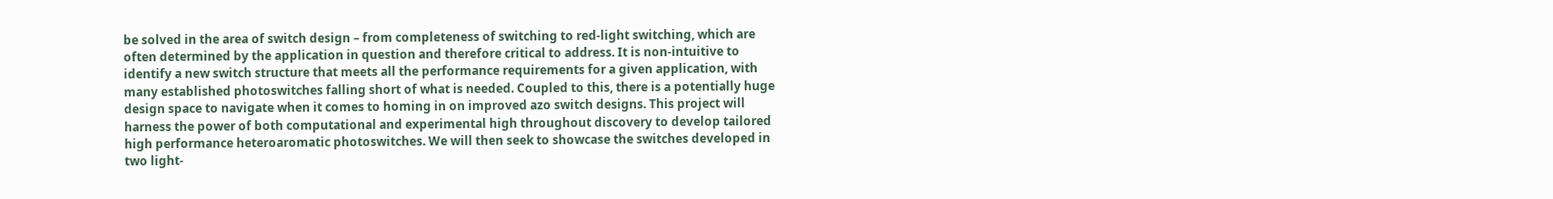be solved in the area of switch design – from completeness of switching to red-light switching, which are often determined by the application in question and therefore critical to address. It is non-intuitive to identify a new switch structure that meets all the performance requirements for a given application, with many established photoswitches falling short of what is needed. Coupled to this, there is a potentially huge design space to navigate when it comes to homing in on improved azo switch designs. This project will harness the power of both computational and experimental high throughout discovery to develop tailored high performance heteroaromatic photoswitches. We will then seek to showcase the switches developed in two light-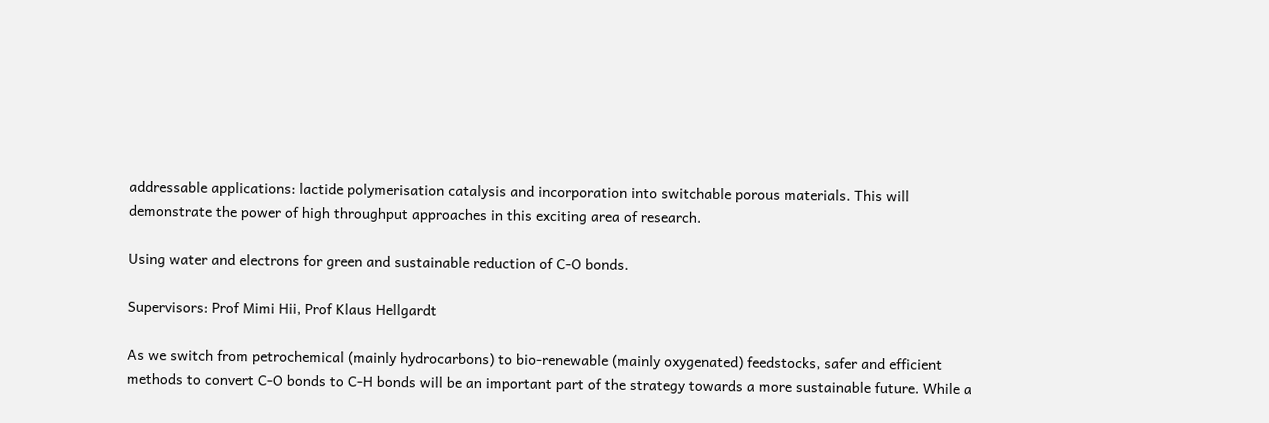addressable applications: lactide polymerisation catalysis and incorporation into switchable porous materials. This will demonstrate the power of high throughput approaches in this exciting area of research.

Using water and electrons for green and sustainable reduction of C-O bonds.

Supervisors: Prof Mimi Hii, Prof Klaus Hellgardt

As we switch from petrochemical (mainly hydrocarbons) to bio-renewable (mainly oxygenated) feedstocks, safer and efficient methods to convert C-O bonds to C-H bonds will be an important part of the strategy towards a more sustainable future. While a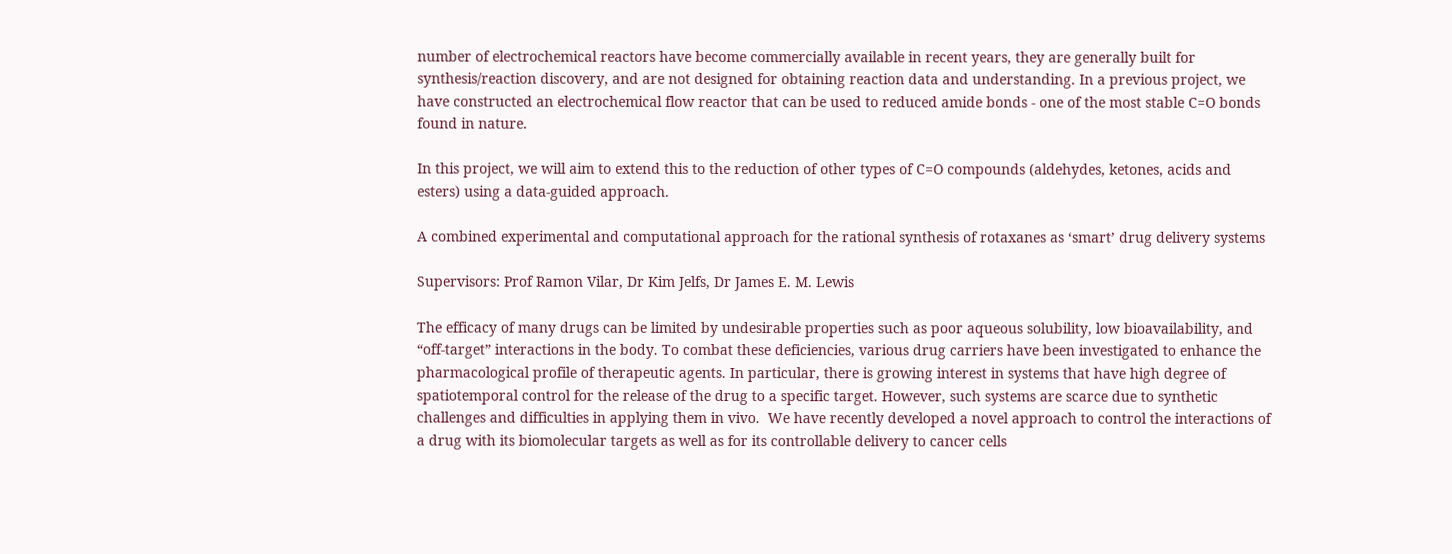number of electrochemical reactors have become commercially available in recent years, they are generally built for synthesis/reaction discovery, and are not designed for obtaining reaction data and understanding. In a previous project, we have constructed an electrochemical flow reactor that can be used to reduced amide bonds - one of the most stable C=O bonds found in nature.

In this project, we will aim to extend this to the reduction of other types of C=O compounds (aldehydes, ketones, acids and esters) using a data-guided approach.

A combined experimental and computational approach for the rational synthesis of rotaxanes as ‘smart’ drug delivery systems

Supervisors: Prof Ramon Vilar, Dr Kim Jelfs, Dr James E. M. Lewis

The efficacy of many drugs can be limited by undesirable properties such as poor aqueous solubility, low bioavailability, and “off-target” interactions in the body. To combat these deficiencies, various drug carriers have been investigated to enhance the pharmacological profile of therapeutic agents. In particular, there is growing interest in systems that have high degree of spatiotemporal control for the release of the drug to a specific target. However, such systems are scarce due to synthetic challenges and difficulties in applying them in vivo.  We have recently developed a novel approach to control the interactions of a drug with its biomolecular targets as well as for its controllable delivery to cancer cells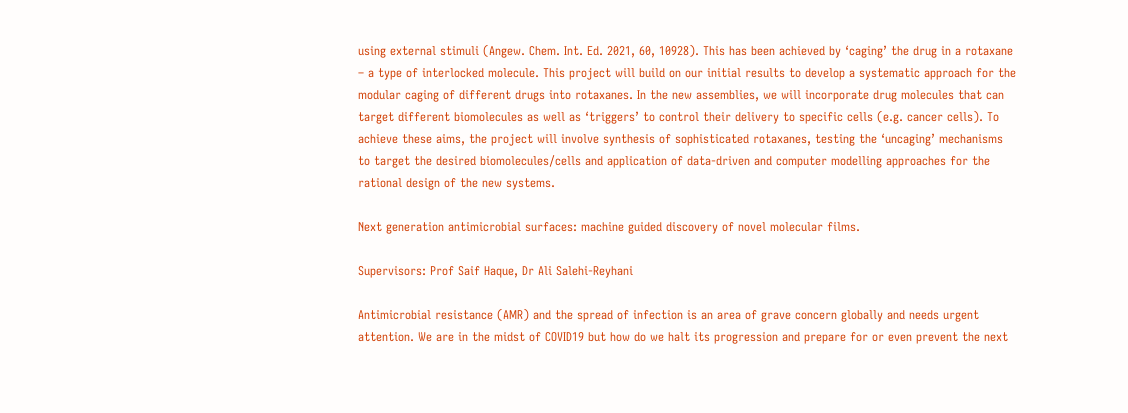using external stimuli (Angew. Chem. Int. Ed. 2021, 60, 10928). This has been achieved by ‘caging’ the drug in a rotaxane – a type of interlocked molecule. This project will build on our initial results to develop a systematic approach for the modular caging of different drugs into rotaxanes. In the new assemblies, we will incorporate drug molecules that can target different biomolecules as well as ‘triggers’ to control their delivery to specific cells (e.g. cancer cells). To achieve these aims, the project will involve synthesis of sophisticated rotaxanes, testing the ‘uncaging’ mechanisms to target the desired biomolecules/cells and application of data-driven and computer modelling approaches for the rational design of the new systems.

Next generation antimicrobial surfaces: machine guided discovery of novel molecular films.

Supervisors: Prof Saif Haque, Dr Ali Salehi-Reyhani

Antimicrobial resistance (AMR) and the spread of infection is an area of grave concern globally and needs urgent attention. We are in the midst of COVID19 but how do we halt its progression and prepare for or even prevent the next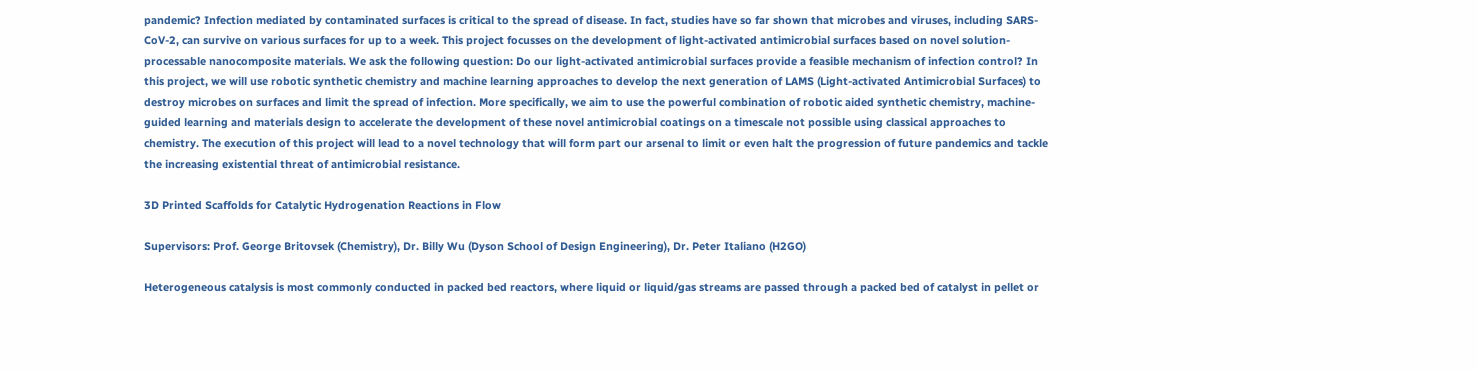pandemic? Infection mediated by contaminated surfaces is critical to the spread of disease. In fact, studies have so far shown that microbes and viruses, including SARS-CoV-2, can survive on various surfaces for up to a week. This project focusses on the development of light-activated antimicrobial surfaces based on novel solution-processable nanocomposite materials. We ask the following question: Do our light-activated antimicrobial surfaces provide a feasible mechanism of infection control? In this project, we will use robotic synthetic chemistry and machine learning approaches to develop the next generation of LAMS (Light-activated Antimicrobial Surfaces) to destroy microbes on surfaces and limit the spread of infection. More specifically, we aim to use the powerful combination of robotic aided synthetic chemistry, machine-guided learning and materials design to accelerate the development of these novel antimicrobial coatings on a timescale not possible using classical approaches to chemistry. The execution of this project will lead to a novel technology that will form part our arsenal to limit or even halt the progression of future pandemics and tackle the increasing existential threat of antimicrobial resistance.

3D Printed Scaffolds for Catalytic Hydrogenation Reactions in Flow

Supervisors: Prof. George Britovsek (Chemistry), Dr. Billy Wu (Dyson School of Design Engineering), Dr. Peter Italiano (H2GO)

Heterogeneous catalysis is most commonly conducted in packed bed reactors, where liquid or liquid/gas streams are passed through a packed bed of catalyst in pellet or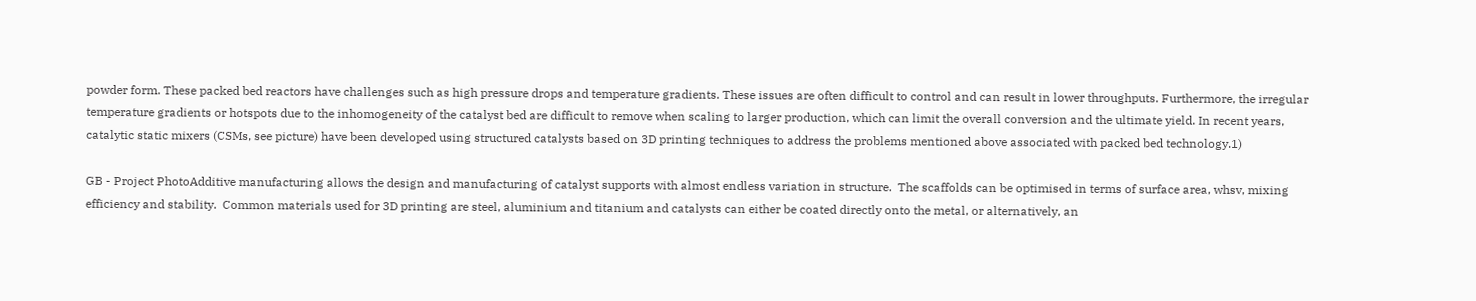powder form. These packed bed reactors have challenges such as high pressure drops and temperature gradients. These issues are often difficult to control and can result in lower throughputs. Furthermore, the irregular temperature gradients or hotspots due to the inhomogeneity of the catalyst bed are difficult to remove when scaling to larger production, which can limit the overall conversion and the ultimate yield. In recent years, catalytic static mixers (CSMs, see picture) have been developed using structured catalysts based on 3D printing techniques to address the problems mentioned above associated with packed bed technology.1)

GB - Project PhotoAdditive manufacturing allows the design and manufacturing of catalyst supports with almost endless variation in structure.  The scaffolds can be optimised in terms of surface area, whsv, mixing efficiency and stability.  Common materials used for 3D printing are steel, aluminium and titanium and catalysts can either be coated directly onto the metal, or alternatively, an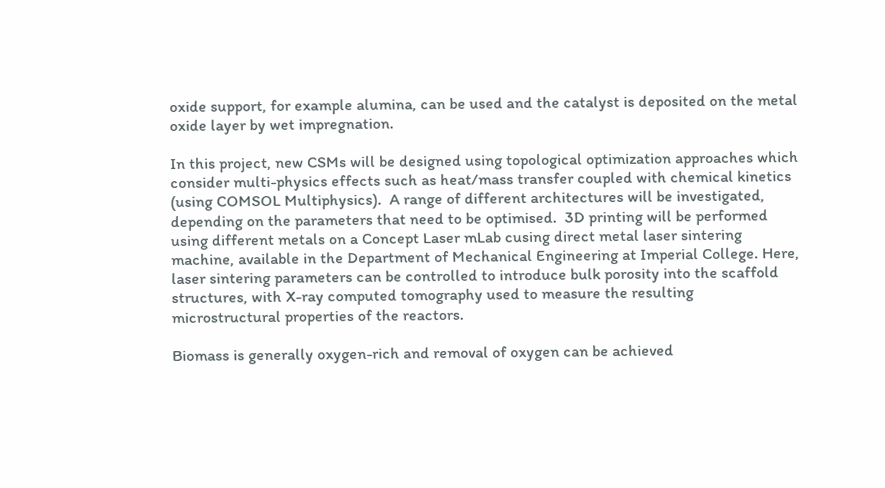oxide support, for example alumina, can be used and the catalyst is deposited on the metal oxide layer by wet impregnation.

In this project, new CSMs will be designed using topological optimization approaches which consider multi-physics effects such as heat/mass transfer coupled with chemical kinetics (using COMSOL Multiphysics).  A range of different architectures will be investigated, depending on the parameters that need to be optimised.  3D printing will be performed using different metals on a Concept Laser mLab cusing direct metal laser sintering machine, available in the Department of Mechanical Engineering at Imperial College. Here, laser sintering parameters can be controlled to introduce bulk porosity into the scaffold structures, with X-ray computed tomography used to measure the resulting microstructural properties of the reactors.

Biomass is generally oxygen-rich and removal of oxygen can be achieved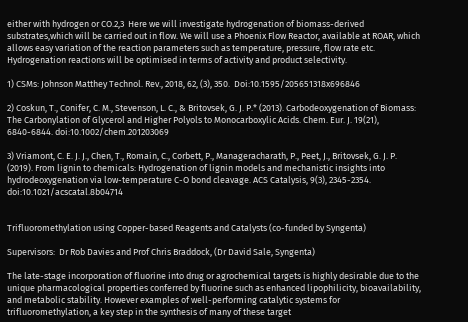either with hydrogen or CO.2,3  Here we will investigate hydrogenation of biomass-derived substrates,which will be carried out in flow. We will use a Phoenix Flow Reactor, available at ROAR, which allows easy variation of the reaction parameters such as temperature, pressure, flow rate etc.  Hydrogenation reactions will be optimised in terms of activity and product selectivity.

1) CSMs: Johnson Matthey Technol. Rev., 2018, 62, (3), 350.  Doi:10.1595/205651318x696846

2) Coskun, T., Conifer, C. M., Stevenson, L. C., & Britovsek, G. J. P.* (2013). Carbodeoxygenation of Biomass: The Carbonylation of Glycerol and Higher Polyols to Monocarboxylic Acids. Chem. Eur. J. 19(21), 6840-6844. doi:10.1002/chem.201203069

3) Vriamont, C. E. J. J., Chen, T., Romain, C., Corbett, P., Manageracharath, P., Peet, J., Britovsek, G. J. P. (2019). From lignin to chemicals: Hydrogenation of lignin models and mechanistic insights into hydrodeoxygenation via low-temperature C-O bond cleavage. ACS Catalysis, 9(3), 2345-2354. doi:10.1021/acscatal.8b04714


Trifluoromethylation using Copper-based Reagents and Catalysts (co-funded by Syngenta)

Supervisors:  Dr Rob Davies and Prof Chris Braddock, (Dr David Sale, Syngenta)

The late-stage incorporation of fluorine into drug or agrochemical targets is highly desirable due to the unique pharmacological properties conferred by fluorine such as enhanced lipophilicity, bioavailability, and metabolic stability. However examples of well-performing catalytic systems for trifluoromethylation, a key step in the synthesis of many of these target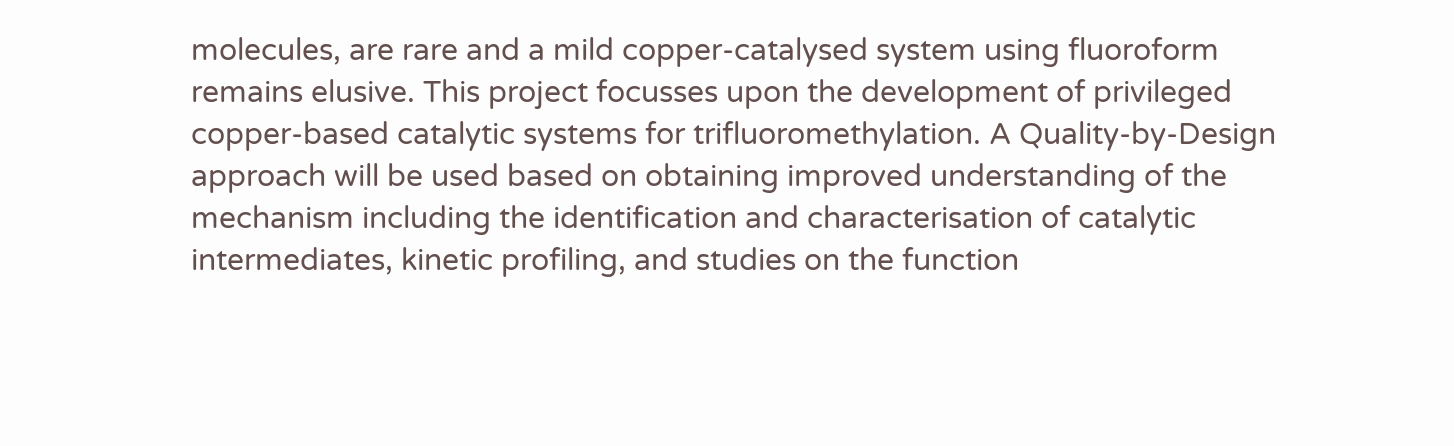molecules, are rare and a mild copper-catalysed system using fluoroform remains elusive. This project focusses upon the development of privileged copper-based catalytic systems for trifluoromethylation. A Quality-by-Design approach will be used based on obtaining improved understanding of the mechanism including the identification and characterisation of catalytic intermediates, kinetic profiling, and studies on the function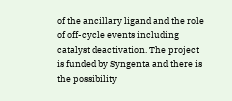of the ancillary ligand and the role of off-cycle events including catalyst deactivation. The project is funded by Syngenta and there is the possibility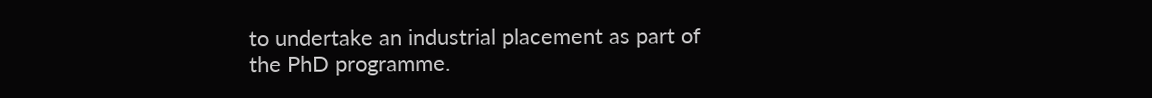to undertake an industrial placement as part of the PhD programme.